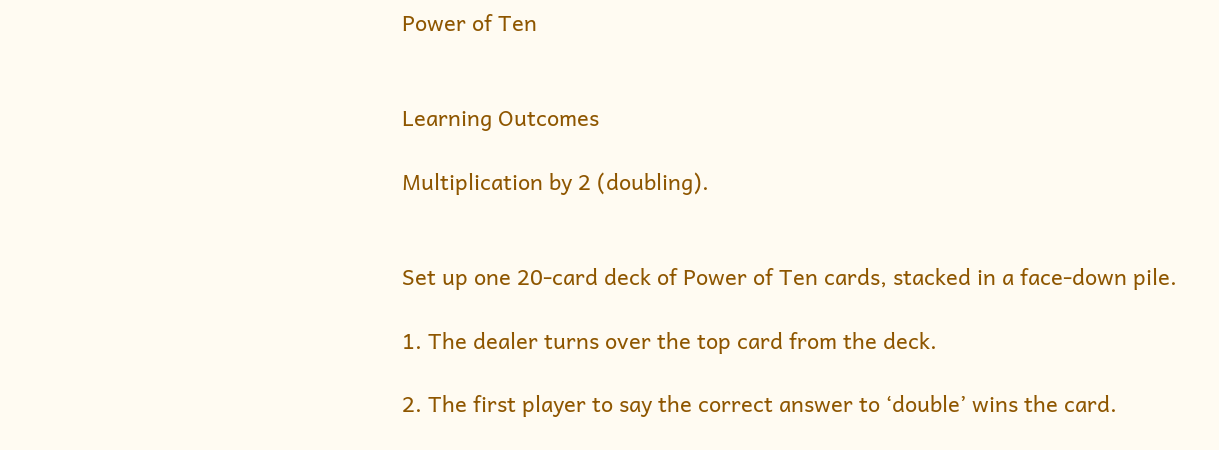Power of Ten


Learning Outcomes

Multiplication by 2 (doubling).


Set up one 20-card deck of Power of Ten cards, stacked in a face-down pile.

1. The dealer turns over the top card from the deck.

2. The first player to say the correct answer to ‘double’ wins the card.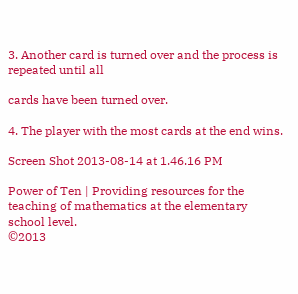3. Another card is turned over and the process is repeated until all

cards have been turned over.

4. The player with the most cards at the end wins.

Screen Shot 2013-08-14 at 1.46.16 PM

Power of Ten | Providing resources for the teaching of mathematics at the elementary school level.
©2013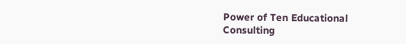Power of Ten Educational Consulting